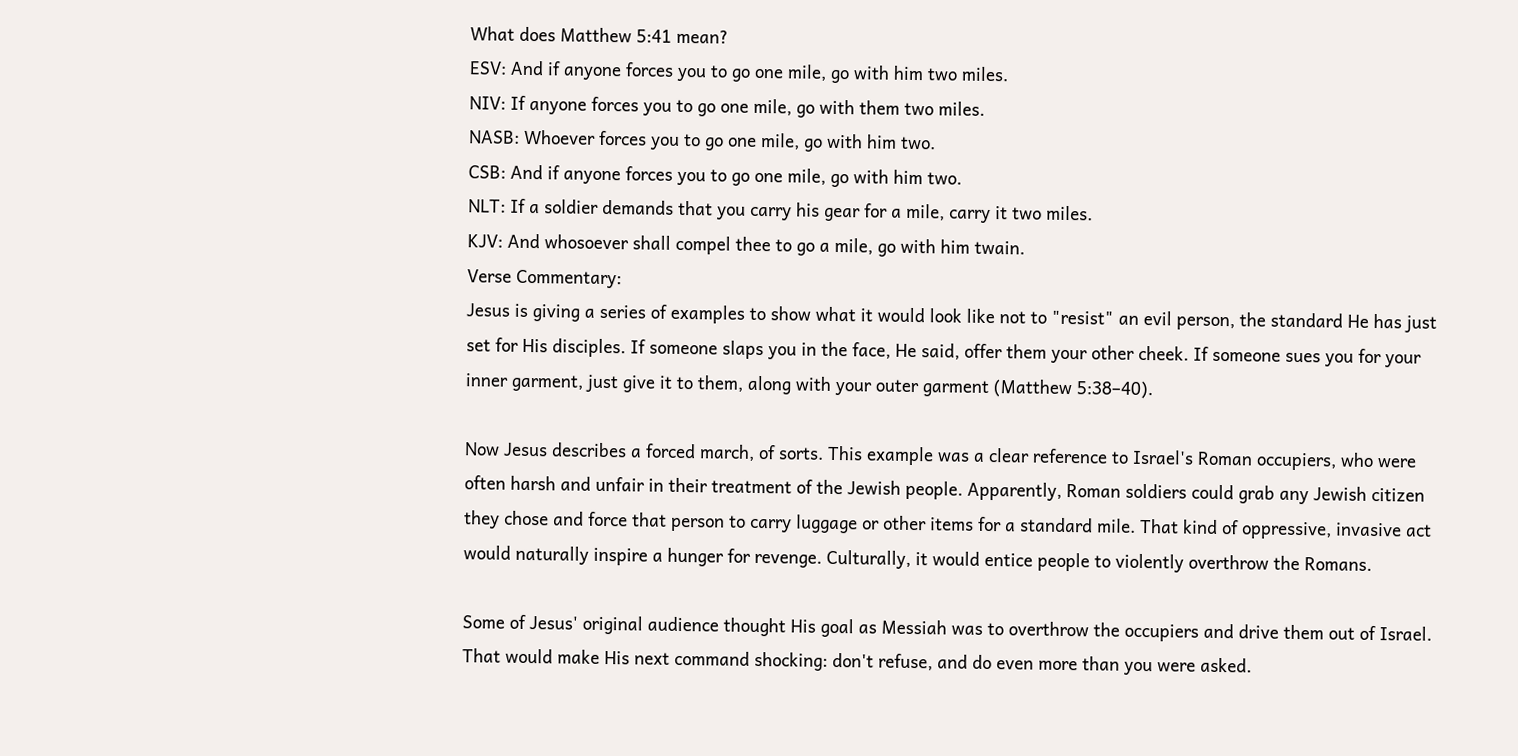What does Matthew 5:41 mean?
ESV: And if anyone forces you to go one mile, go with him two miles.
NIV: If anyone forces you to go one mile, go with them two miles.
NASB: Whoever forces you to go one mile, go with him two.
CSB: And if anyone forces you to go one mile, go with him two.
NLT: If a soldier demands that you carry his gear for a mile, carry it two miles.
KJV: And whosoever shall compel thee to go a mile, go with him twain.
Verse Commentary:
Jesus is giving a series of examples to show what it would look like not to "resist" an evil person, the standard He has just set for His disciples. If someone slaps you in the face, He said, offer them your other cheek. If someone sues you for your inner garment, just give it to them, along with your outer garment (Matthew 5:38–40).

Now Jesus describes a forced march, of sorts. This example was a clear reference to Israel's Roman occupiers, who were often harsh and unfair in their treatment of the Jewish people. Apparently, Roman soldiers could grab any Jewish citizen they chose and force that person to carry luggage or other items for a standard mile. That kind of oppressive, invasive act would naturally inspire a hunger for revenge. Culturally, it would entice people to violently overthrow the Romans.

Some of Jesus' original audience thought His goal as Messiah was to overthrow the occupiers and drive them out of Israel. That would make His next command shocking: don't refuse, and do even more than you were asked.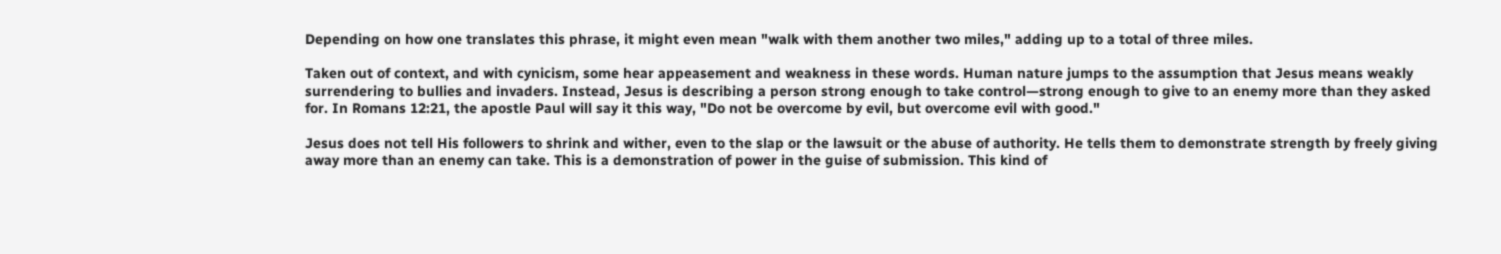Depending on how one translates this phrase, it might even mean "walk with them another two miles," adding up to a total of three miles.

Taken out of context, and with cynicism, some hear appeasement and weakness in these words. Human nature jumps to the assumption that Jesus means weakly surrendering to bullies and invaders. Instead, Jesus is describing a person strong enough to take control—strong enough to give to an enemy more than they asked for. In Romans 12:21, the apostle Paul will say it this way, "Do not be overcome by evil, but overcome evil with good."

Jesus does not tell His followers to shrink and wither, even to the slap or the lawsuit or the abuse of authority. He tells them to demonstrate strength by freely giving away more than an enemy can take. This is a demonstration of power in the guise of submission. This kind of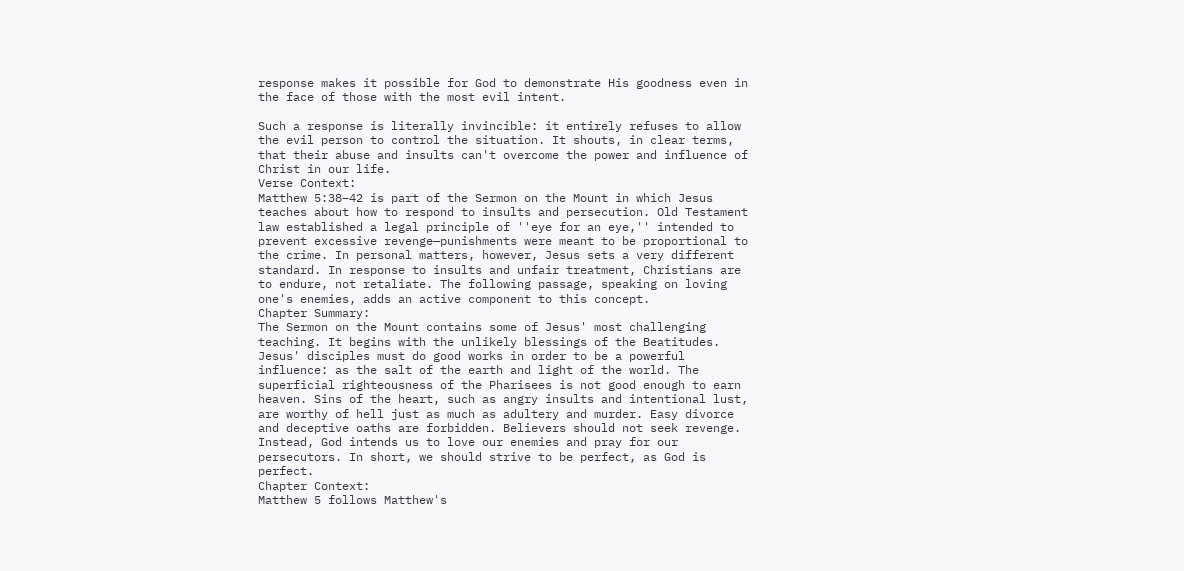response makes it possible for God to demonstrate His goodness even in the face of those with the most evil intent.

Such a response is literally invincible: it entirely refuses to allow the evil person to control the situation. It shouts, in clear terms, that their abuse and insults can't overcome the power and influence of Christ in our life.
Verse Context:
Matthew 5:38–42 is part of the Sermon on the Mount in which Jesus teaches about how to respond to insults and persecution. Old Testament law established a legal principle of ''eye for an eye,'' intended to prevent excessive revenge—punishments were meant to be proportional to the crime. In personal matters, however, Jesus sets a very different standard. In response to insults and unfair treatment, Christians are to endure, not retaliate. The following passage, speaking on loving one's enemies, adds an active component to this concept.
Chapter Summary:
The Sermon on the Mount contains some of Jesus' most challenging teaching. It begins with the unlikely blessings of the Beatitudes. Jesus' disciples must do good works in order to be a powerful influence: as the salt of the earth and light of the world. The superficial righteousness of the Pharisees is not good enough to earn heaven. Sins of the heart, such as angry insults and intentional lust, are worthy of hell just as much as adultery and murder. Easy divorce and deceptive oaths are forbidden. Believers should not seek revenge. Instead, God intends us to love our enemies and pray for our persecutors. In short, we should strive to be perfect, as God is perfect.
Chapter Context:
Matthew 5 follows Matthew's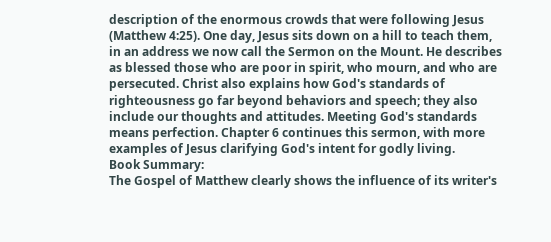description of the enormous crowds that were following Jesus (Matthew 4:25). One day, Jesus sits down on a hill to teach them, in an address we now call the Sermon on the Mount. He describes as blessed those who are poor in spirit, who mourn, and who are persecuted. Christ also explains how God's standards of righteousness go far beyond behaviors and speech; they also include our thoughts and attitudes. Meeting God's standards means perfection. Chapter 6 continues this sermon, with more examples of Jesus clarifying God's intent for godly living.
Book Summary:
The Gospel of Matthew clearly shows the influence of its writer's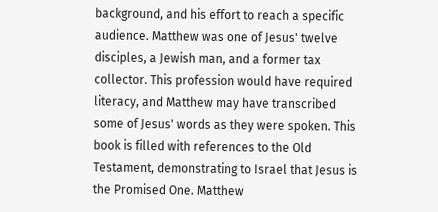background, and his effort to reach a specific audience. Matthew was one of Jesus' twelve disciples, a Jewish man, and a former tax collector. This profession would have required literacy, and Matthew may have transcribed some of Jesus' words as they were spoken. This book is filled with references to the Old Testament, demonstrating to Israel that Jesus is the Promised One. Matthew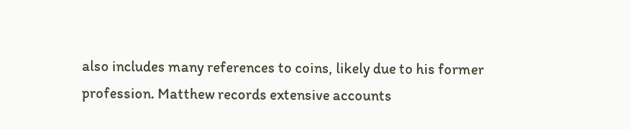also includes many references to coins, likely due to his former profession. Matthew records extensive accounts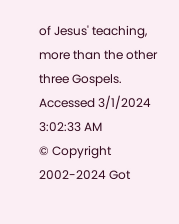of Jesus' teaching, more than the other three Gospels.
Accessed 3/1/2024 3:02:33 AM
© Copyright 2002-2024 Got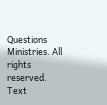Questions Ministries. All rights reserved.
Text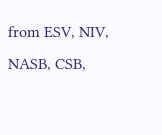from ESV, NIV, NASB, CSB,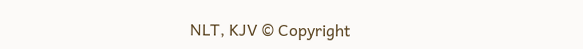NLT, KJV © Copyright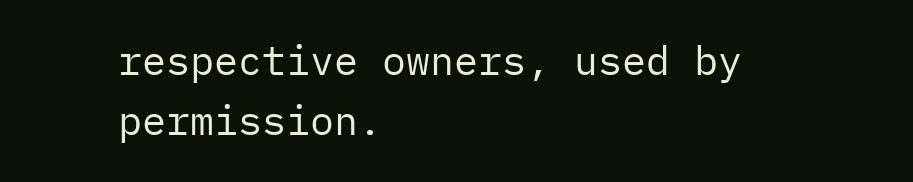respective owners, used by permission.